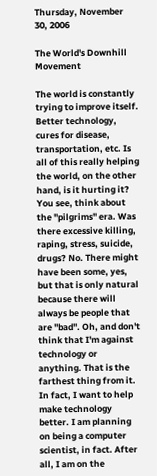Thursday, November 30, 2006

The World's Downhill Movement

The world is constantly trying to improve itself. Better technology, cures for disease, transportation, etc. Is all of this really helping the world, on the other hand, is it hurting it? You see, think about the "pilgrims" era. Was there excessive killing, raping, stress, suicide, drugs? No. There might have been some, yes, but that is only natural because there will always be people that are "bad". Oh, and don't think that I'm against technology or anything. That is the farthest thing from it. In fact, I want to help make technology better. I am planning on being a computer scientist, in fact. After all, I am on the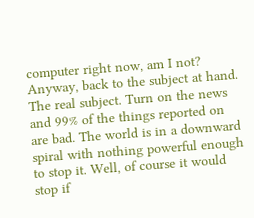computer right now, am I not? Anyway, back to the subject at hand. The real subject. Turn on the news and 99% of the things reported on are bad. The world is in a downward spiral with nothing powerful enough to stop it. Well, of course it would stop if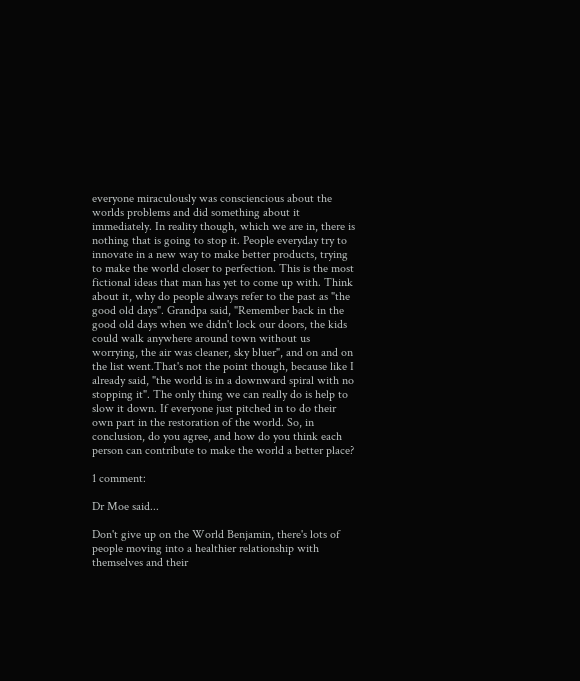everyone miraculously was consciencious about the worlds problems and did something about it immediately. In reality though, which we are in, there is nothing that is going to stop it. People everyday try to innovate in a new way to make better products, trying to make the world closer to perfection. This is the most fictional ideas that man has yet to come up with. Think about it, why do people always refer to the past as "the good old days". Grandpa said, "Remember back in the good old days when we didn't lock our doors, the kids could walk anywhere around town without us worrying, the air was cleaner, sky bluer", and on and on the list went.That's not the point though, because like I already said, "the world is in a downward spiral with no stopping it". The only thing we can really do is help to slow it down. If everyone just pitched in to do their own part in the restoration of the world. So, in conclusion, do you agree, and how do you think each person can contribute to make the world a better place?

1 comment:

Dr Moe said...

Don't give up on the World Benjamin, there's lots of people moving into a healthier relationship with themselves and their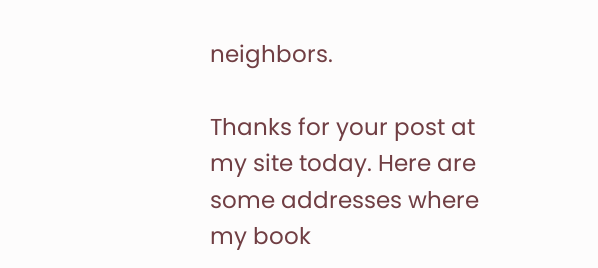neighbors.

Thanks for your post at my site today. Here are some addresses where my book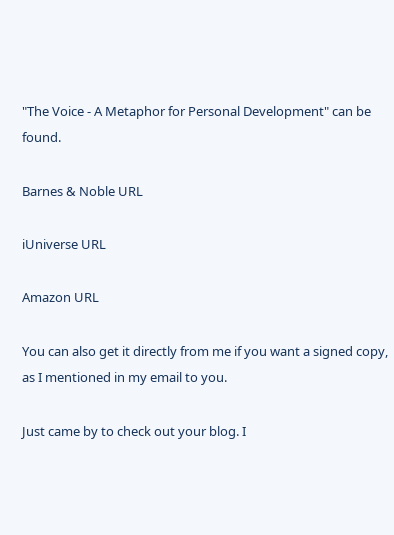"The Voice - A Metaphor for Personal Development" can be found.

Barnes & Noble URL

iUniverse URL

Amazon URL

You can also get it directly from me if you want a signed copy, as I mentioned in my email to you.

Just came by to check out your blog. I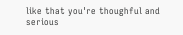like that you're thoughful and serious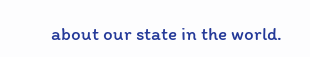about our state in the world.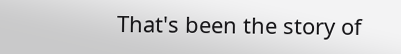That's been the story of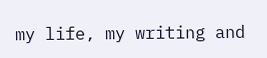my life, my writing and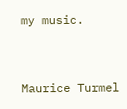my music.


Maurice Turmel